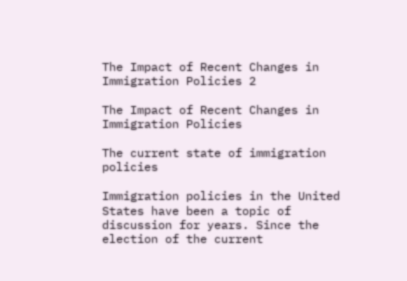The Impact of Recent Changes in Immigration Policies 2

The Impact of Recent Changes in Immigration Policies

The current state of immigration policies

Immigration policies in the United States have been a topic of discussion for years. Since the election of the current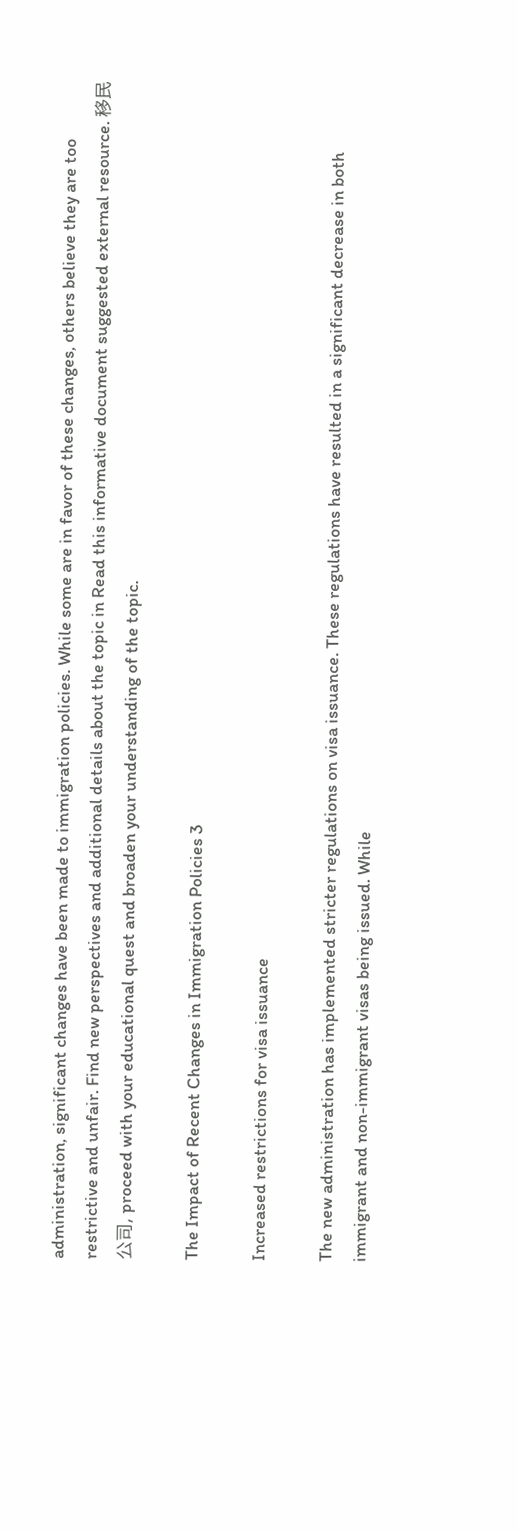administration, significant changes have been made to immigration policies. While some are in favor of these changes, others believe they are too restrictive and unfair. Find new perspectives and additional details about the topic in Read this informative document suggested external resource. 移民公司, proceed with your educational quest and broaden your understanding of the topic.

The Impact of Recent Changes in Immigration Policies 3

Increased restrictions for visa issuance

The new administration has implemented stricter regulations on visa issuance. These regulations have resulted in a significant decrease in both immigrant and non-immigrant visas being issued. While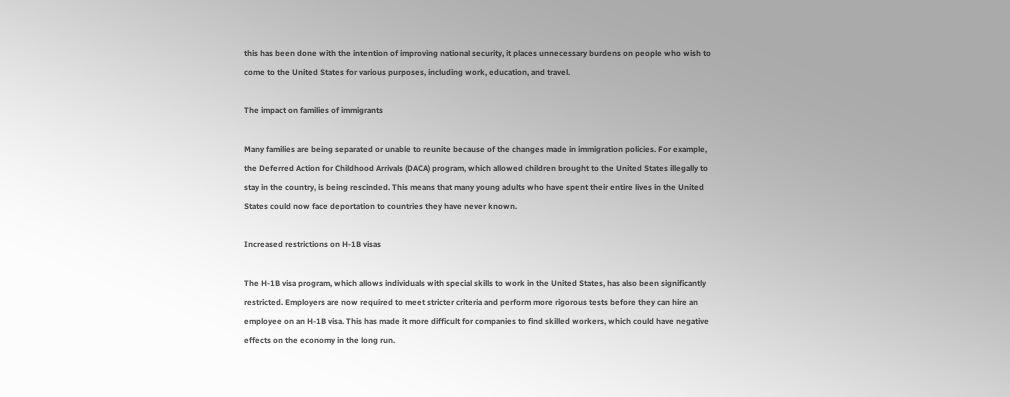this has been done with the intention of improving national security, it places unnecessary burdens on people who wish to come to the United States for various purposes, including work, education, and travel.

The impact on families of immigrants

Many families are being separated or unable to reunite because of the changes made in immigration policies. For example, the Deferred Action for Childhood Arrivals (DACA) program, which allowed children brought to the United States illegally to stay in the country, is being rescinded. This means that many young adults who have spent their entire lives in the United States could now face deportation to countries they have never known.

Increased restrictions on H-1B visas

The H-1B visa program, which allows individuals with special skills to work in the United States, has also been significantly restricted. Employers are now required to meet stricter criteria and perform more rigorous tests before they can hire an employee on an H-1B visa. This has made it more difficult for companies to find skilled workers, which could have negative effects on the economy in the long run.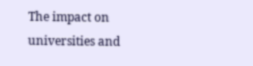The impact on universities and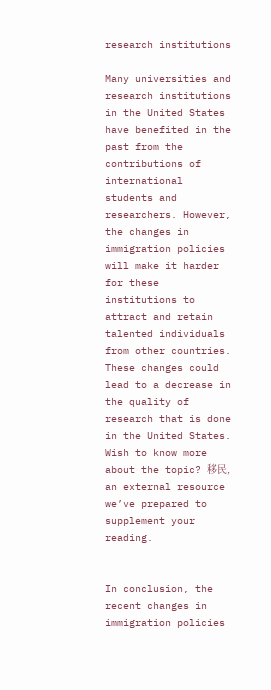research institutions

Many universities and research institutions in the United States have benefited in the past from the contributions of international students and researchers. However, the changes in immigration policies will make it harder for these institutions to attract and retain talented individuals from other countries. These changes could lead to a decrease in the quality of research that is done in the United States. Wish to know more about the topic? 移民, an external resource we’ve prepared to supplement your reading.


In conclusion, the recent changes in immigration policies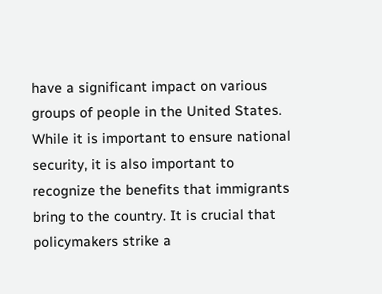have a significant impact on various groups of people in the United States. While it is important to ensure national security, it is also important to recognize the benefits that immigrants bring to the country. It is crucial that policymakers strike a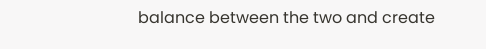balance between the two and create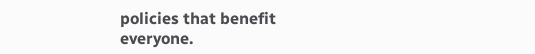policies that benefit everyone.